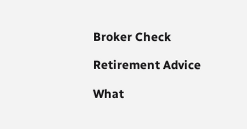Broker Check

Retirement Advice

What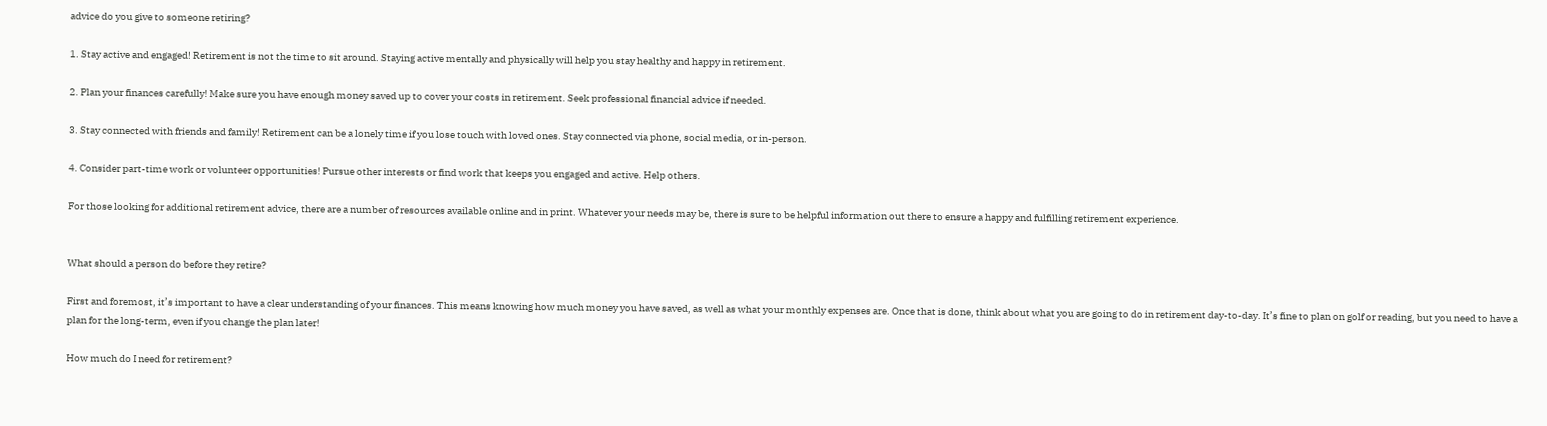advice do you give to someone retiring?

1. Stay active and engaged! Retirement is not the time to sit around. Staying active mentally and physically will help you stay healthy and happy in retirement.

2. Plan your finances carefully! Make sure you have enough money saved up to cover your costs in retirement. Seek professional financial advice if needed.

3. Stay connected with friends and family! Retirement can be a lonely time if you lose touch with loved ones. Stay connected via phone, social media, or in-person.

4. Consider part-time work or volunteer opportunities! Pursue other interests or find work that keeps you engaged and active. Help others.

For those looking for additional retirement advice, there are a number of resources available online and in print. Whatever your needs may be, there is sure to be helpful information out there to ensure a happy and fulfilling retirement experience.


What should a person do before they retire?

First and foremost, it’s important to have a clear understanding of your finances. This means knowing how much money you have saved, as well as what your monthly expenses are. Once that is done, think about what you are going to do in retirement day-to-day. It’s fine to plan on golf or reading, but you need to have a plan for the long-term, even if you change the plan later!

How much do I need for retirement?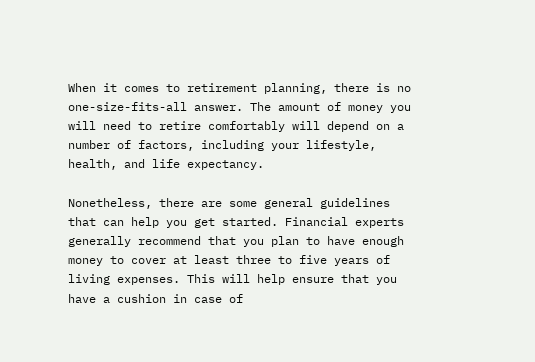When it comes to retirement planning, there is no one-size-fits-all answer. The amount of money you will need to retire comfortably will depend on a number of factors, including your lifestyle, health, and life expectancy.

Nonetheless, there are some general guidelines that can help you get started. Financial experts generally recommend that you plan to have enough money to cover at least three to five years of living expenses. This will help ensure that you have a cushion in case of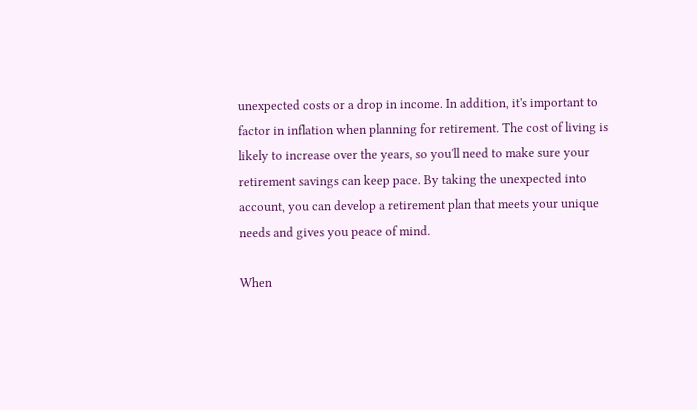unexpected costs or a drop in income. In addition, it's important to factor in inflation when planning for retirement. The cost of living is likely to increase over the years, so you'll need to make sure your retirement savings can keep pace. By taking the unexpected into account, you can develop a retirement plan that meets your unique needs and gives you peace of mind.

When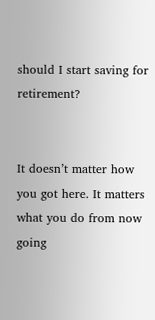should I start saving for retirement?


It doesn’t matter how you got here. It matters what you do from now going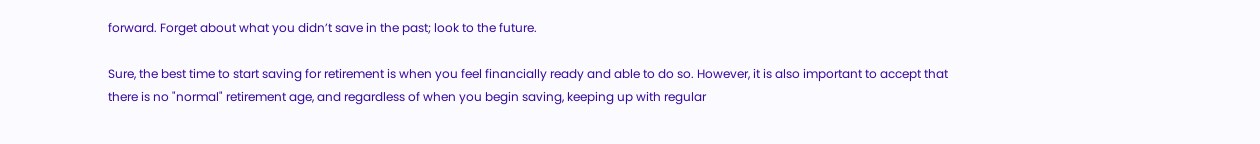forward. Forget about what you didn’t save in the past; look to the future.

Sure, the best time to start saving for retirement is when you feel financially ready and able to do so. However, it is also important to accept that there is no "normal" retirement age, and regardless of when you begin saving, keeping up with regular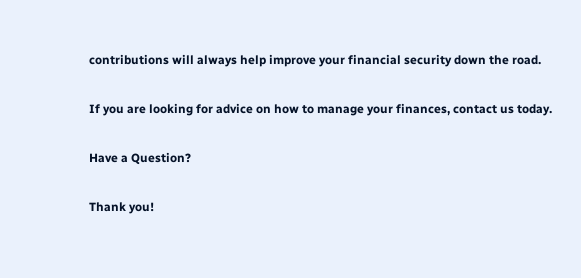contributions will always help improve your financial security down the road.

If you are looking for advice on how to manage your finances, contact us today.

Have a Question?

Thank you!